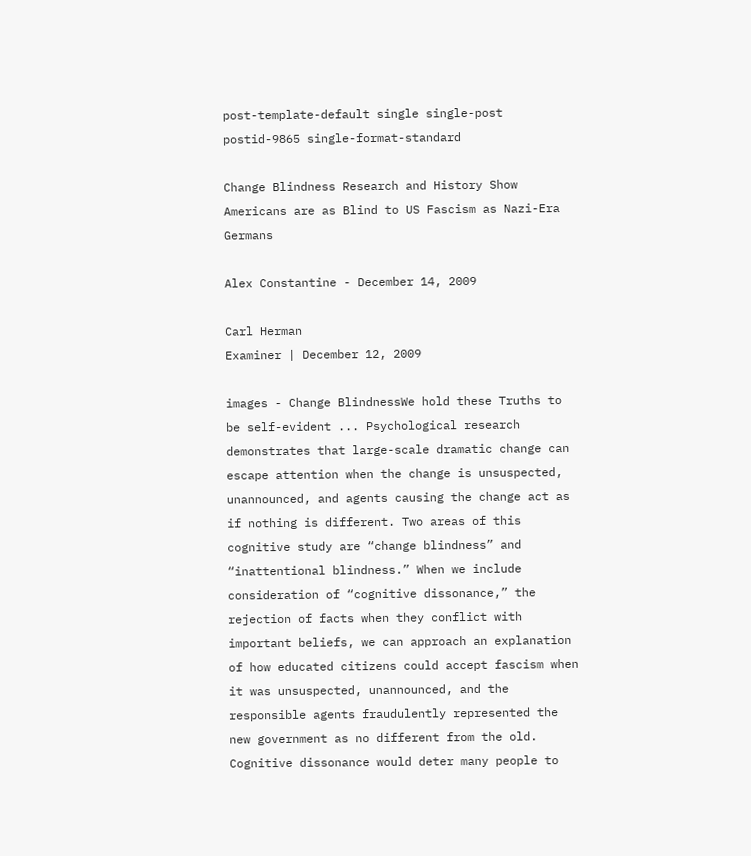post-template-default single single-post postid-9865 single-format-standard

Change Blindness Research and History Show Americans are as Blind to US Fascism as Nazi-Era Germans

Alex Constantine - December 14, 2009

Carl Herman
Examiner | December 12, 2009

images - Change BlindnessWe hold these Truths to be self-evident ... Psychological research demonstrates that large-scale dramatic change can escape attention when the change is unsuspected, unannounced, and agents causing the change act as if nothing is different. Two areas of this cognitive study are “change blindness” and “inattentional blindness.” When we include consideration of “cognitive dissonance,” the rejection of facts when they conflict with important beliefs, we can approach an explanation of how educated citizens could accept fascism when it was unsuspected, unannounced, and the responsible agents fraudulently represented the new government as no different from the old. Cognitive dissonance would deter many people to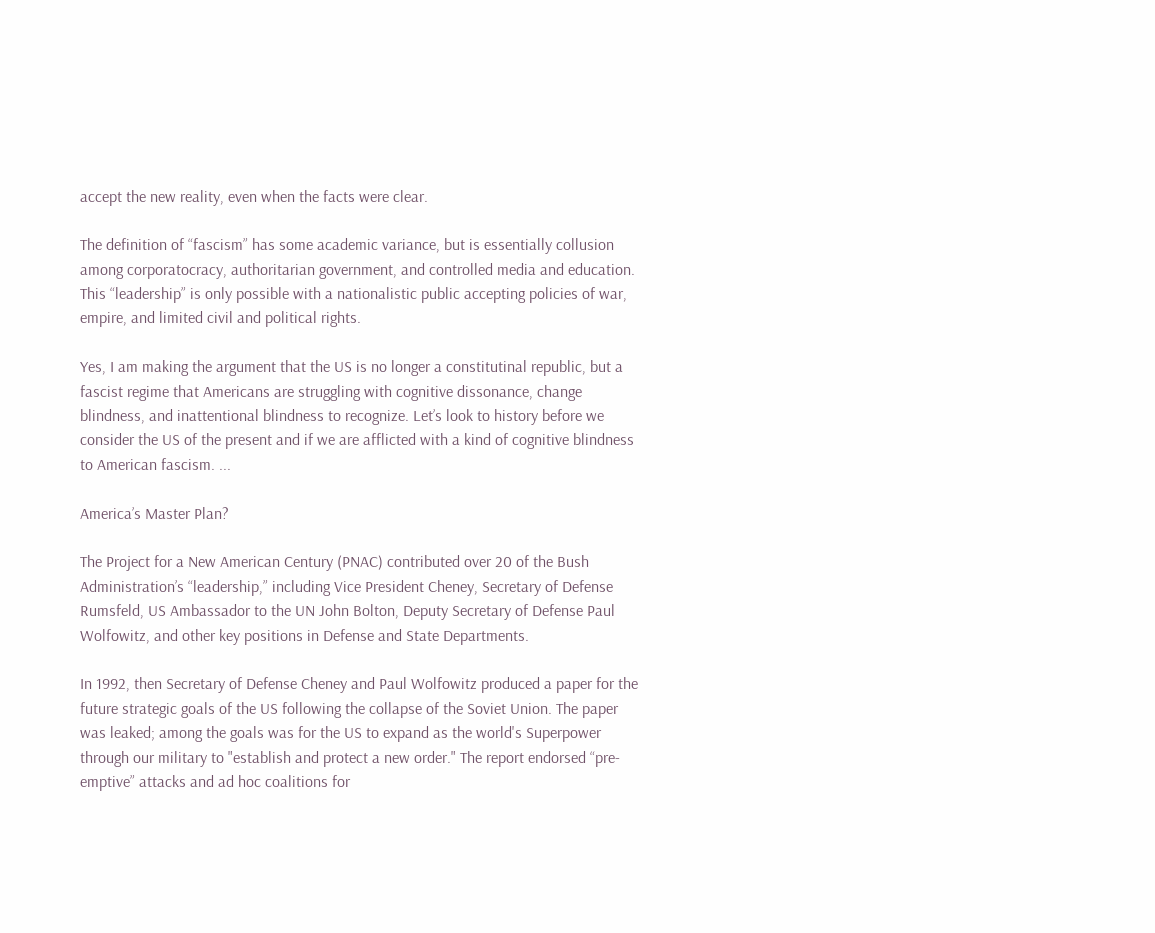accept the new reality, even when the facts were clear.

The definition of “fascism” has some academic variance, but is essentially collusion among corporatocracy, authoritarian government, and controlled media and education. This “leadership” is only possible with a nationalistic public accepting policies of war, empire, and limited civil and political rights.

Yes, I am making the argument that the US is no longer a constitutinal republic, but a fascist regime that Americans are struggling with cognitive dissonance, change blindness, and inattentional blindness to recognize. Let’s look to history before we consider the US of the present and if we are afflicted with a kind of cognitive blindness to American fascism. ...

America’s Master Plan?

The Project for a New American Century (PNAC) contributed over 20 of the Bush Administration’s “leadership,” including Vice President Cheney, Secretary of Defense Rumsfeld, US Ambassador to the UN John Bolton, Deputy Secretary of Defense Paul Wolfowitz, and other key positions in Defense and State Departments.

In 1992, then Secretary of Defense Cheney and Paul Wolfowitz produced a paper for the future strategic goals of the US following the collapse of the Soviet Union. The paper was leaked; among the goals was for the US to expand as the world's Superpower through our military to "establish and protect a new order." The report endorsed “pre-emptive” attacks and ad hoc coalitions for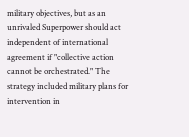military objectives, but as an unrivaled Superpower should act independent of international agreement if "collective action cannot be orchestrated." The strategy included military plans for intervention in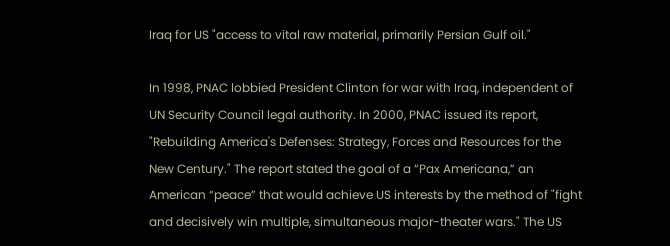Iraq for US "access to vital raw material, primarily Persian Gulf oil."

In 1998, PNAC lobbied President Clinton for war with Iraq, independent of UN Security Council legal authority. In 2000, PNAC issued its report, "Rebuilding America's Defenses: Strategy, Forces and Resources for the New Century." The report stated the goal of a “Pax Americana,” an American “peace” that would achieve US interests by the method of "fight and decisively win multiple, simultaneous major-theater wars." The US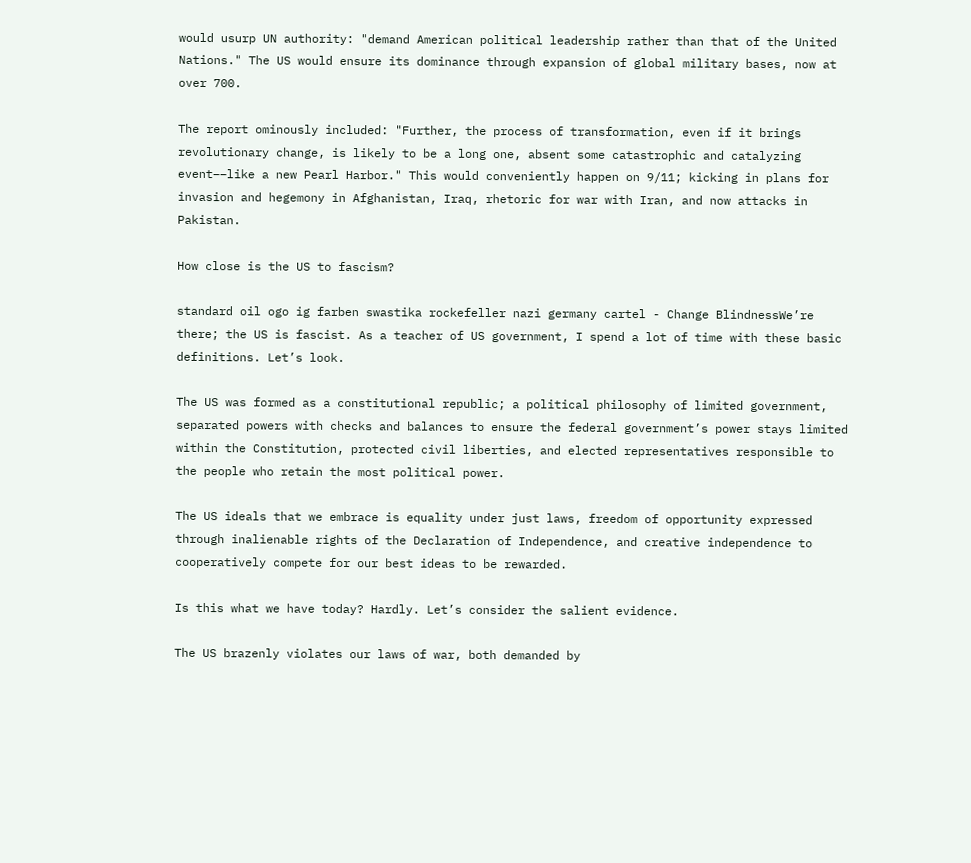would usurp UN authority: "demand American political leadership rather than that of the United Nations." The US would ensure its dominance through expansion of global military bases, now at over 700.

The report ominously included: "Further, the process of transformation, even if it brings revolutionary change, is likely to be a long one, absent some catastrophic and catalyzing event––like a new Pearl Harbor." This would conveniently happen on 9/11; kicking in plans for invasion and hegemony in Afghanistan, Iraq, rhetoric for war with Iran, and now attacks in Pakistan.

How close is the US to fascism?

standard oil ogo ig farben swastika rockefeller nazi germany cartel - Change BlindnessWe’re there; the US is fascist. As a teacher of US government, I spend a lot of time with these basic definitions. Let’s look.

The US was formed as a constitutional republic; a political philosophy of limited government, separated powers with checks and balances to ensure the federal government’s power stays limited within the Constitution, protected civil liberties, and elected representatives responsible to the people who retain the most political power.

The US ideals that we embrace is equality under just laws, freedom of opportunity expressed through inalienable rights of the Declaration of Independence, and creative independence to cooperatively compete for our best ideas to be rewarded.

Is this what we have today? Hardly. Let’s consider the salient evidence.

The US brazenly violates our laws of war, both demanded by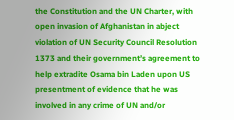the Constitution and the UN Charter, with open invasion of Afghanistan in abject violation of UN Security Council Resolution 1373 and their government’s agreement to help extradite Osama bin Laden upon US presentment of evidence that he was involved in any crime of UN and/or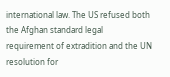international law. The US refused both the Afghan standard legal requirement of extradition and the UN resolution for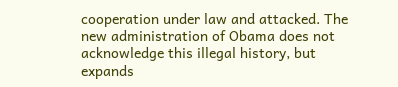cooperation under law and attacked. The new administration of Obama does not acknowledge this illegal history, but expands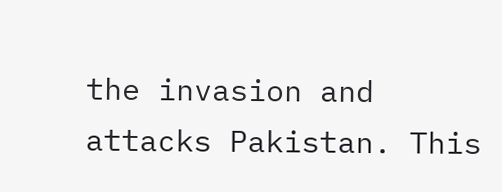the invasion and attacks Pakistan. This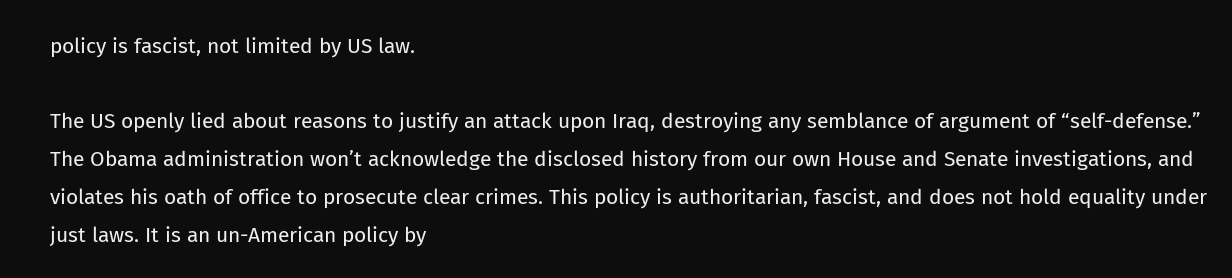policy is fascist, not limited by US law.

The US openly lied about reasons to justify an attack upon Iraq, destroying any semblance of argument of “self-defense.” The Obama administration won’t acknowledge the disclosed history from our own House and Senate investigations, and violates his oath of office to prosecute clear crimes. This policy is authoritarian, fascist, and does not hold equality under just laws. It is an un-American policy by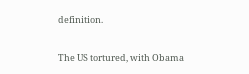definition.

The US tortured, with Obama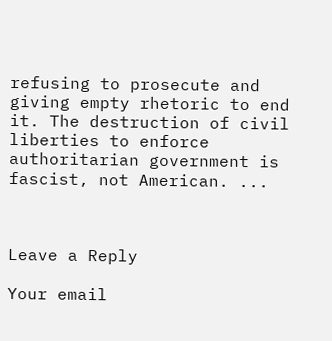refusing to prosecute and giving empty rhetoric to end it. The destruction of civil liberties to enforce authoritarian government is fascist, not American. ...



Leave a Reply

Your email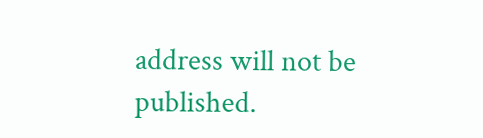address will not be published.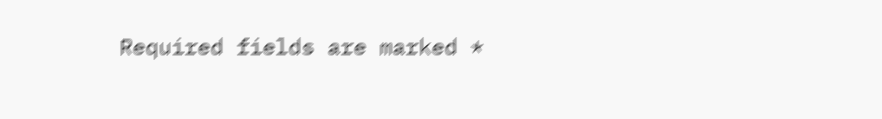Required fields are marked *